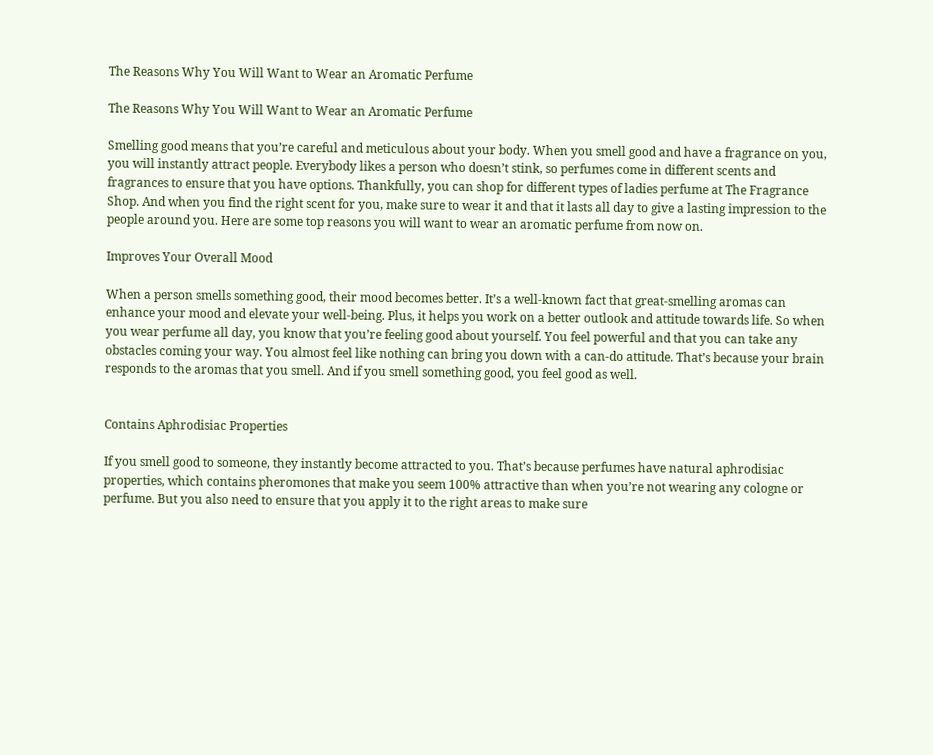The Reasons Why You Will Want to Wear an Aromatic Perfume

The Reasons Why You Will Want to Wear an Aromatic Perfume

Smelling good means that you’re careful and meticulous about your body. When you smell good and have a fragrance on you, you will instantly attract people. Everybody likes a person who doesn’t stink, so perfumes come in different scents and fragrances to ensure that you have options. Thankfully, you can shop for different types of ladies perfume at The Fragrance Shop. And when you find the right scent for you, make sure to wear it and that it lasts all day to give a lasting impression to the people around you. Here are some top reasons you will want to wear an aromatic perfume from now on.

Improves Your Overall Mood

When a person smells something good, their mood becomes better. It’s a well-known fact that great-smelling aromas can enhance your mood and elevate your well-being. Plus, it helps you work on a better outlook and attitude towards life. So when you wear perfume all day, you know that you’re feeling good about yourself. You feel powerful and that you can take any obstacles coming your way. You almost feel like nothing can bring you down with a can-do attitude. That’s because your brain responds to the aromas that you smell. And if you smell something good, you feel good as well.


Contains Aphrodisiac Properties

If you smell good to someone, they instantly become attracted to you. That’s because perfumes have natural aphrodisiac properties, which contains pheromones that make you seem 100% attractive than when you’re not wearing any cologne or perfume. But you also need to ensure that you apply it to the right areas to make sure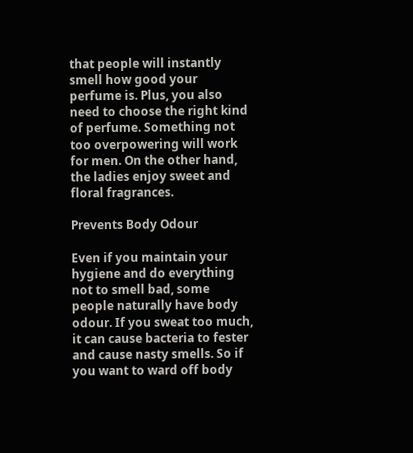that people will instantly smell how good your perfume is. Plus, you also need to choose the right kind of perfume. Something not too overpowering will work for men. On the other hand, the ladies enjoy sweet and floral fragrances.

Prevents Body Odour

Even if you maintain your hygiene and do everything not to smell bad, some people naturally have body odour. If you sweat too much, it can cause bacteria to fester and cause nasty smells. So if you want to ward off body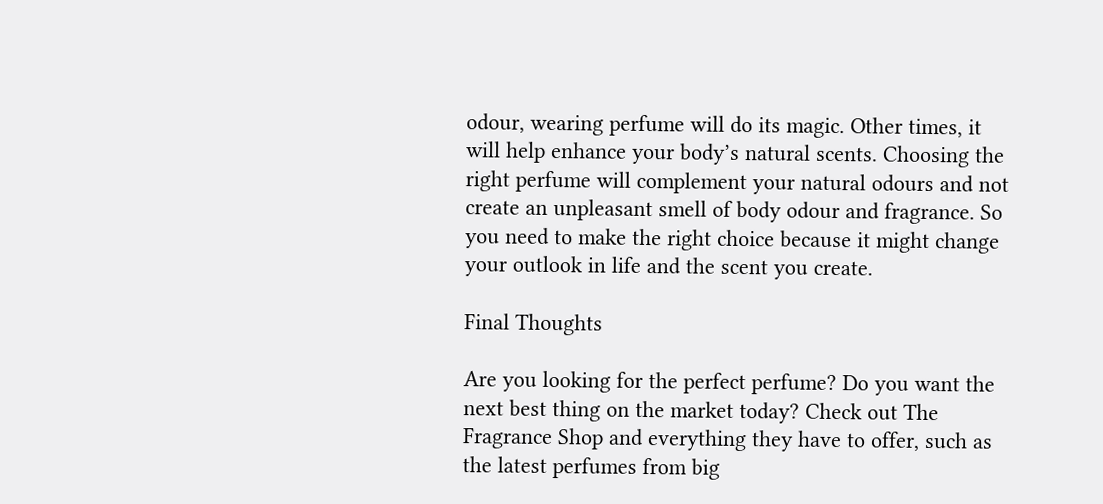odour, wearing perfume will do its magic. Other times, it will help enhance your body’s natural scents. Choosing the right perfume will complement your natural odours and not create an unpleasant smell of body odour and fragrance. So you need to make the right choice because it might change your outlook in life and the scent you create.

Final Thoughts

Are you looking for the perfect perfume? Do you want the next best thing on the market today? Check out The Fragrance Shop and everything they have to offer, such as the latest perfumes from big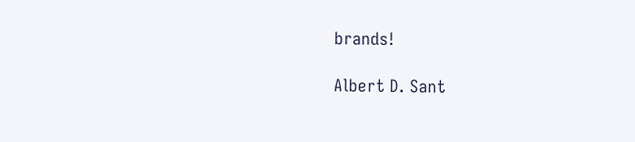brands!

Albert D. Sant